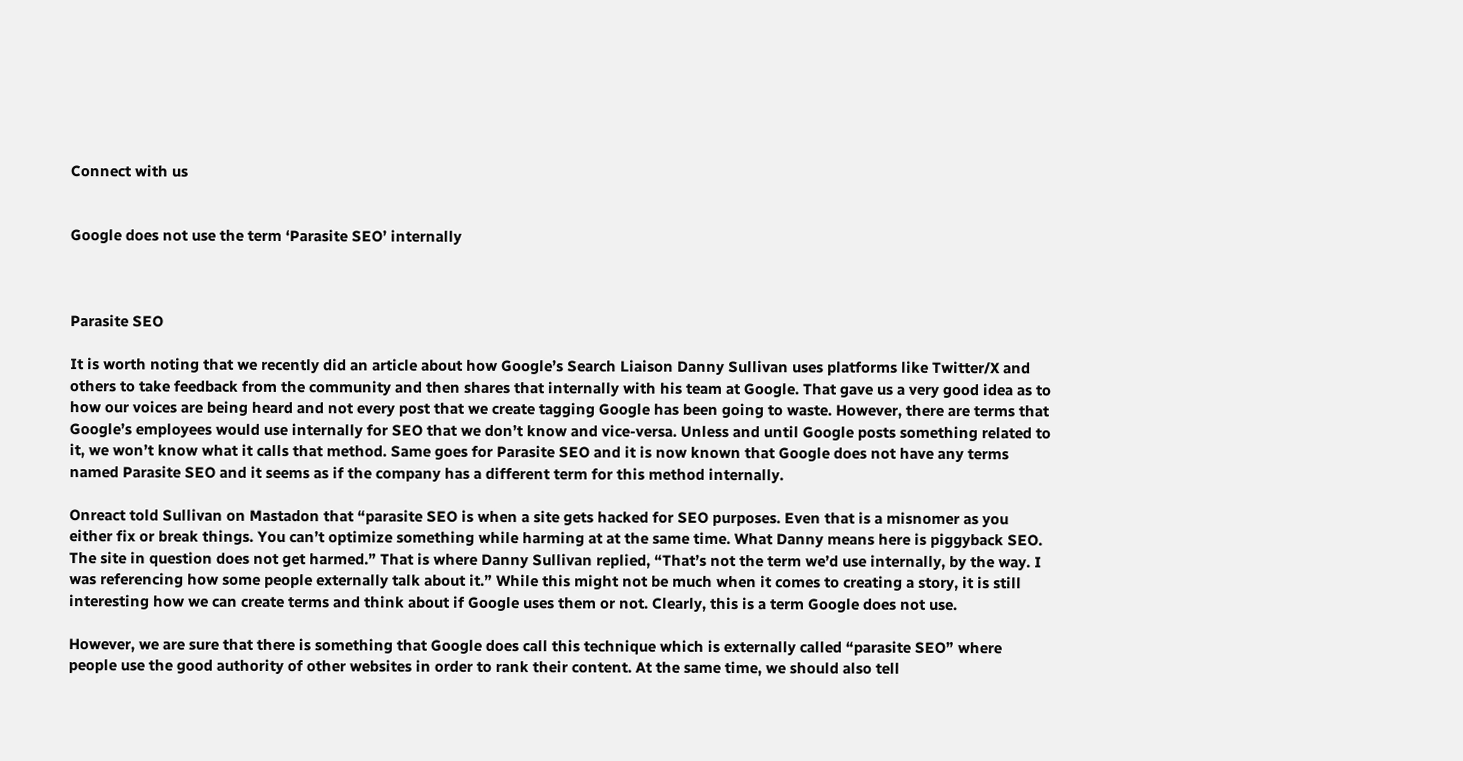Connect with us


Google does not use the term ‘Parasite SEO’ internally



Parasite SEO

It is worth noting that we recently did an article about how Google’s Search Liaison Danny Sullivan uses platforms like Twitter/X and others to take feedback from the community and then shares that internally with his team at Google. That gave us a very good idea as to how our voices are being heard and not every post that we create tagging Google has been going to waste. However, there are terms that Google’s employees would use internally for SEO that we don’t know and vice-versa. Unless and until Google posts something related to it, we won’t know what it calls that method. Same goes for Parasite SEO and it is now known that Google does not have any terms named Parasite SEO and it seems as if the company has a different term for this method internally.

Onreact told Sullivan on Mastadon that “parasite SEO is when a site gets hacked for SEO purposes. Even that is a misnomer as you either fix or break things. You can’t optimize something while harming at at the same time. What Danny means here is piggyback SEO. The site in question does not get harmed.” That is where Danny Sullivan replied, “That’s not the term we’d use internally, by the way. I was referencing how some people externally talk about it.” While this might not be much when it comes to creating a story, it is still interesting how we can create terms and think about if Google uses them or not. Clearly, this is a term Google does not use.

However, we are sure that there is something that Google does call this technique which is externally called “parasite SEO” where people use the good authority of other websites in order to rank their content. At the same time, we should also tell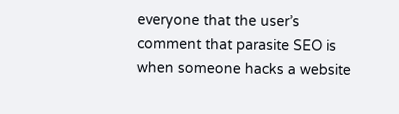everyone that the user’s comment that parasite SEO is when someone hacks a website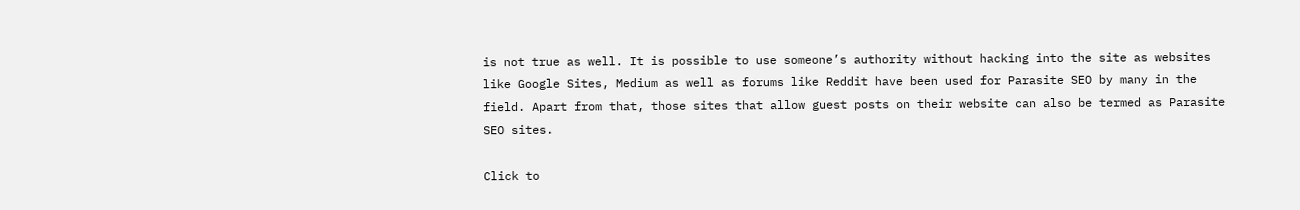is not true as well. It is possible to use someone’s authority without hacking into the site as websites like Google Sites, Medium as well as forums like Reddit have been used for Parasite SEO by many in the field. Apart from that, those sites that allow guest posts on their website can also be termed as Parasite SEO sites.

Click to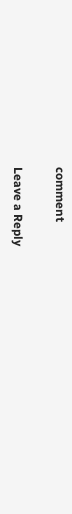comment

Leave a Reply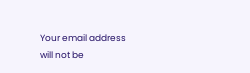Your email address will not be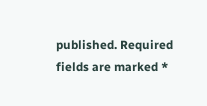published. Required fields are marked *